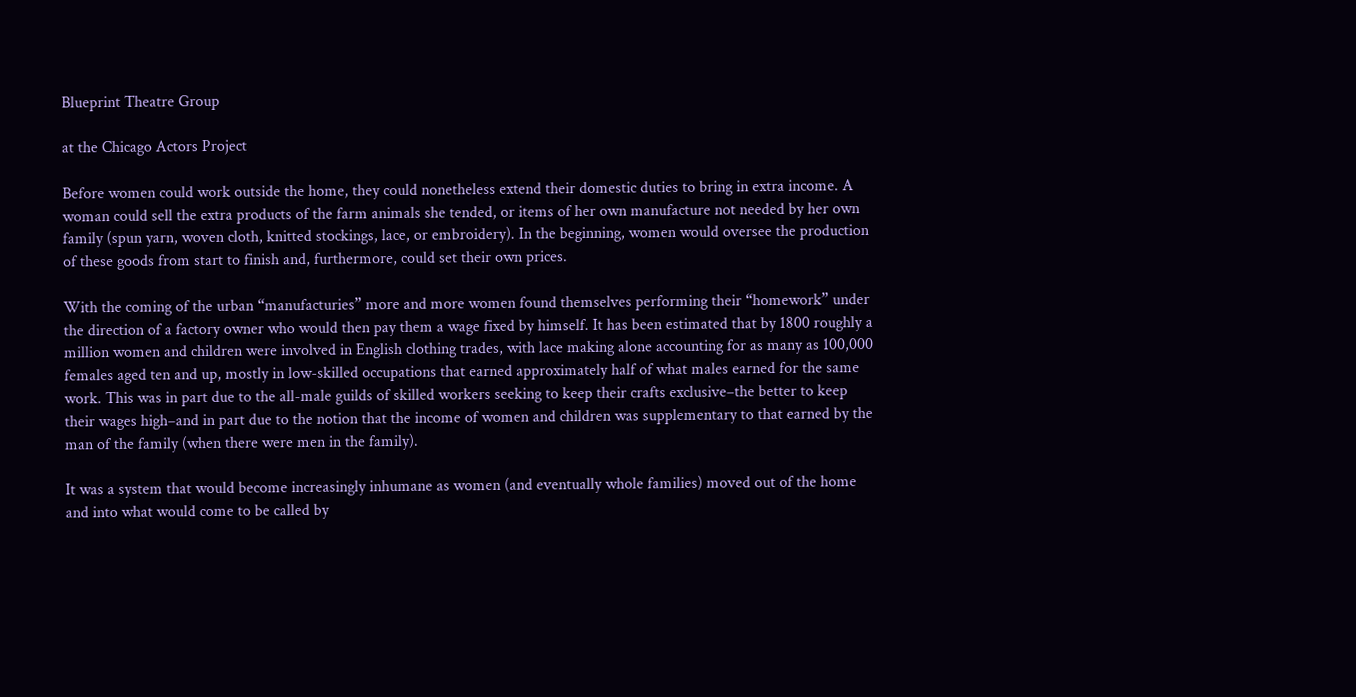Blueprint Theatre Group

at the Chicago Actors Project

Before women could work outside the home, they could nonetheless extend their domestic duties to bring in extra income. A woman could sell the extra products of the farm animals she tended, or items of her own manufacture not needed by her own family (spun yarn, woven cloth, knitted stockings, lace, or embroidery). In the beginning, women would oversee the production of these goods from start to finish and, furthermore, could set their own prices.

With the coming of the urban “manufacturies” more and more women found themselves performing their “homework” under the direction of a factory owner who would then pay them a wage fixed by himself. It has been estimated that by 1800 roughly a million women and children were involved in English clothing trades, with lace making alone accounting for as many as 100,000 females aged ten and up, mostly in low-skilled occupations that earned approximately half of what males earned for the same work. This was in part due to the all-male guilds of skilled workers seeking to keep their crafts exclusive–the better to keep their wages high–and in part due to the notion that the income of women and children was supplementary to that earned by the man of the family (when there were men in the family).

It was a system that would become increasingly inhumane as women (and eventually whole families) moved out of the home and into what would come to be called by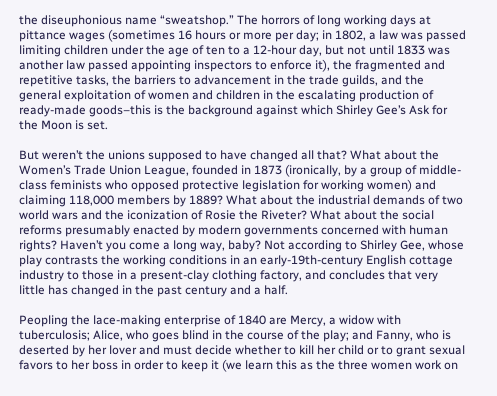the diseuphonious name “sweatshop.” The horrors of long working days at pittance wages (sometimes 16 hours or more per day; in 1802, a law was passed limiting children under the age of ten to a 12-hour day, but not until 1833 was another law passed appointing inspectors to enforce it), the fragmented and repetitive tasks, the barriers to advancement in the trade guilds, and the general exploitation of women and children in the escalating production of ready-made goods–this is the background against which Shirley Gee’s Ask for the Moon is set.

But weren’t the unions supposed to have changed all that? What about the Women’s Trade Union League, founded in 1873 (ironically, by a group of middle-class feminists who opposed protective legislation for working women) and claiming 118,000 members by 1889? What about the industrial demands of two world wars and the iconization of Rosie the Riveter? What about the social reforms presumably enacted by modern governments concerned with human rights? Haven’t you come a long way, baby? Not according to Shirley Gee, whose play contrasts the working conditions in an early-19th-century English cottage industry to those in a present-clay clothing factory, and concludes that very little has changed in the past century and a half.

Peopling the lace-making enterprise of 1840 are Mercy, a widow with tuberculosis; Alice, who goes blind in the course of the play; and Fanny, who is deserted by her lover and must decide whether to kill her child or to grant sexual favors to her boss in order to keep it (we learn this as the three women work on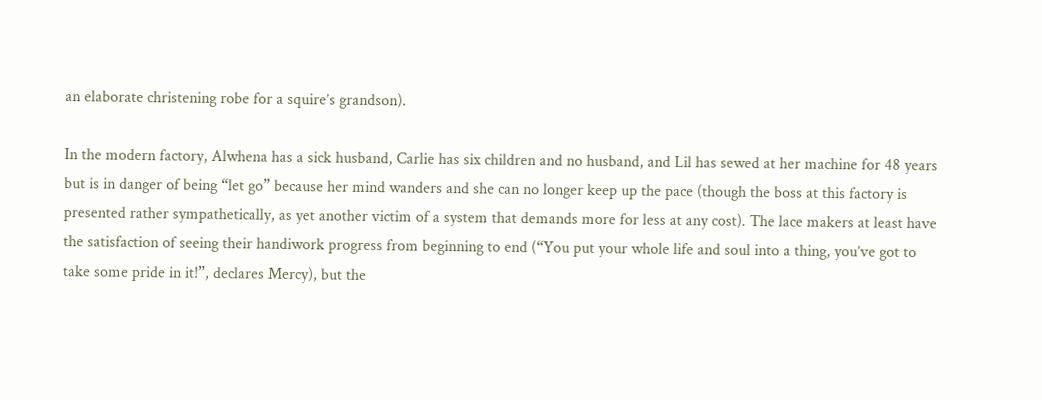an elaborate christening robe for a squire’s grandson).

In the modern factory, Alwhena has a sick husband, Carlie has six children and no husband, and Lil has sewed at her machine for 48 years but is in danger of being “let go” because her mind wanders and she can no longer keep up the pace (though the boss at this factory is presented rather sympathetically, as yet another victim of a system that demands more for less at any cost). The lace makers at least have the satisfaction of seeing their handiwork progress from beginning to end (“You put your whole life and soul into a thing, you’ve got to take some pride in it!”, declares Mercy), but the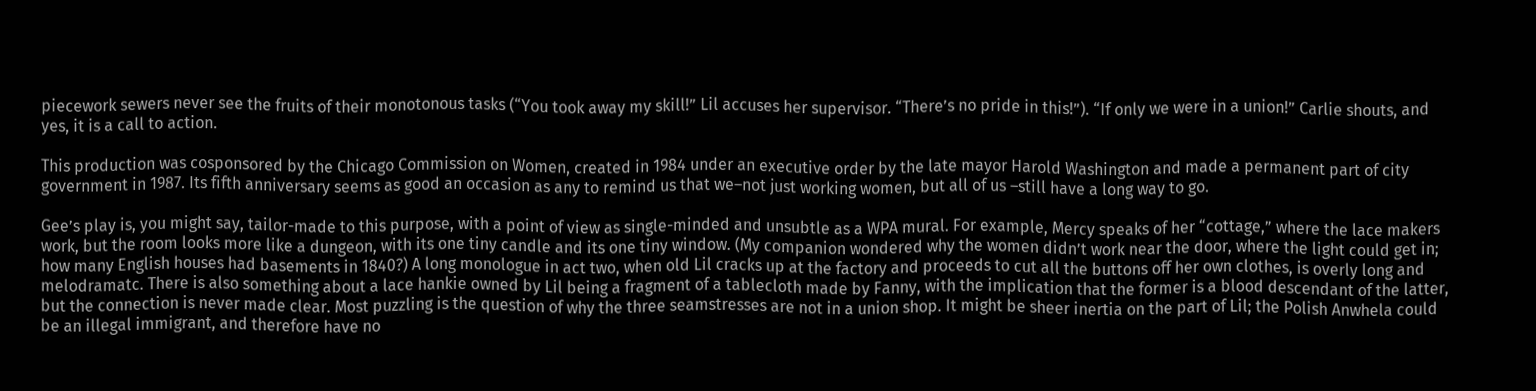piecework sewers never see the fruits of their monotonous tasks (“You took away my skill!” Lil accuses her supervisor. “There’s no pride in this!”). “If only we were in a union!” Carlie shouts, and yes, it is a call to action.

This production was cosponsored by the Chicago Commission on Women, created in 1984 under an executive order by the late mayor Harold Washington and made a permanent part of city government in 1987. Its fifth anniversary seems as good an occasion as any to remind us that we–not just working women, but all of us –still have a long way to go.

Gee’s play is, you might say, tailor-made to this purpose, with a point of view as single-minded and unsubtle as a WPA mural. For example, Mercy speaks of her “cottage,” where the lace makers work, but the room looks more like a dungeon, with its one tiny candle and its one tiny window. (My companion wondered why the women didn’t work near the door, where the light could get in; how many English houses had basements in 1840?) A long monologue in act two, when old Lil cracks up at the factory and proceeds to cut all the buttons off her own clothes, is overly long and melodramatc. There is also something about a lace hankie owned by Lil being a fragment of a tablecloth made by Fanny, with the implication that the former is a blood descendant of the latter, but the connection is never made clear. Most puzzling is the question of why the three seamstresses are not in a union shop. It might be sheer inertia on the part of Lil; the Polish Anwhela could be an illegal immigrant, and therefore have no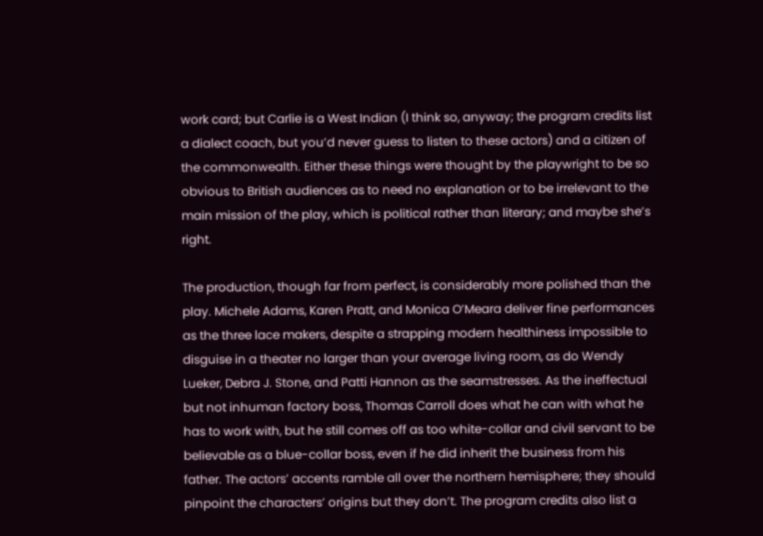work card; but Carlie is a West Indian (I think so, anyway; the program credits list a dialect coach, but you’d never guess to listen to these actors) and a citizen of the commonwealth. Either these things were thought by the playwright to be so obvious to British audiences as to need no explanation or to be irrelevant to the main mission of the play, which is political rather than literary; and maybe she’s right.

The production, though far from perfect, is considerably more polished than the play. Michele Adams, Karen Pratt, and Monica O’Meara deliver fine performances as the three lace makers, despite a strapping modern healthiness impossible to disguise in a theater no larger than your average living room, as do Wendy Lueker, Debra J. Stone, and Patti Hannon as the seamstresses. As the ineffectual but not inhuman factory boss, Thomas Carroll does what he can with what he has to work with, but he still comes off as too white-collar and civil servant to be believable as a blue-collar boss, even if he did inherit the business from his father. The actors’ accents ramble all over the northern hemisphere; they should pinpoint the characters’ origins but they don’t. The program credits also list a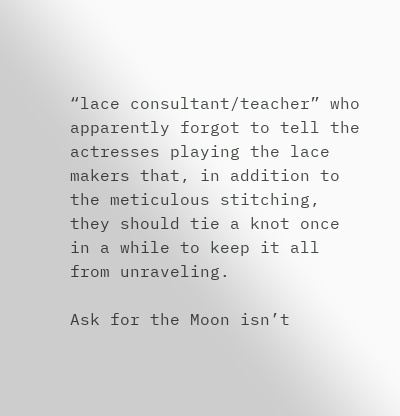“lace consultant/teacher” who apparently forgot to tell the actresses playing the lace makers that, in addition to the meticulous stitching, they should tie a knot once in a while to keep it all from unraveling.

Ask for the Moon isn’t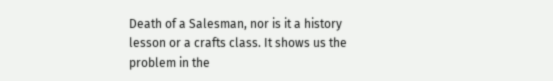Death of a Salesman, nor is it a history lesson or a crafts class. It shows us the problem in the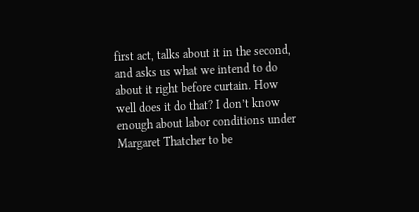first act, talks about it in the second, and asks us what we intend to do about it right before curtain. How well does it do that? I don’t know enough about labor conditions under Margaret Thatcher to be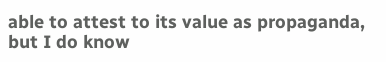able to attest to its value as propaganda, but I do know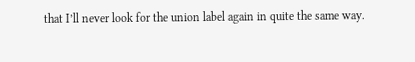that I’ll never look for the union label again in quite the same way.